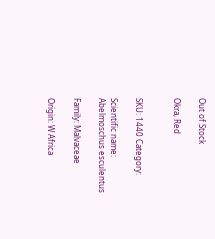Out of Stock

Okra, Red


SKU: 1440 Category:

Scientific name: Abelmoschus esculentus

Family: Malvaceae

Origin: W Africa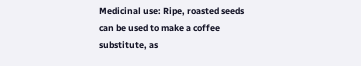Medicinal use: Ripe, roasted seeds can be used to make a coffee substitute, as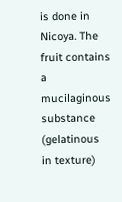is done in Nicoya. The fruit contains a mucilaginous substance (gelatinous in texture)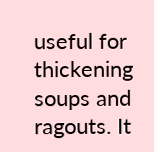useful for thickening soups and ragouts. It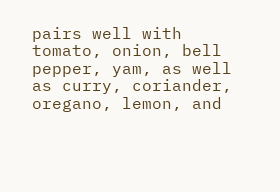pairs well with tomato, onion, bell pepper, yam, as well as curry, coriander, oregano, lemon, and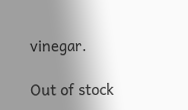vinegar.

Out of stock